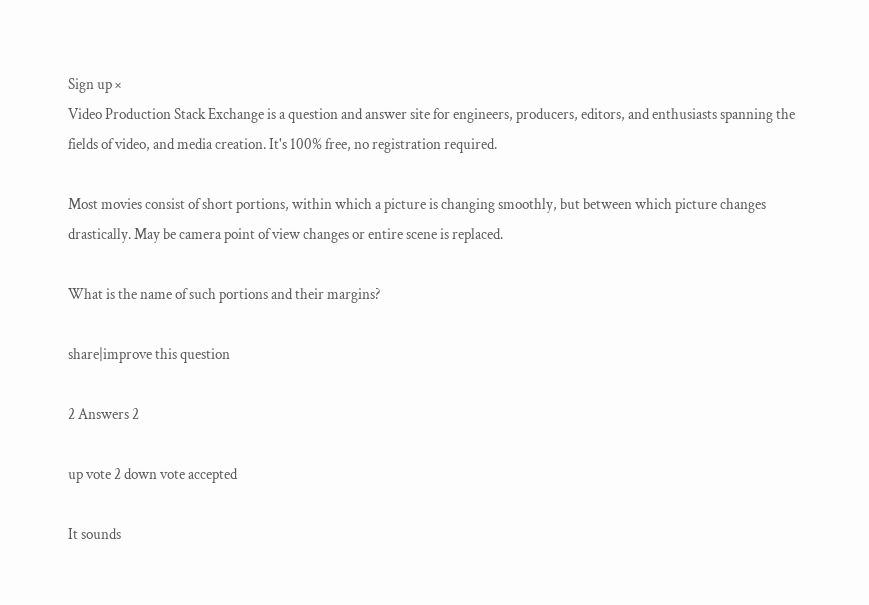Sign up ×
Video Production Stack Exchange is a question and answer site for engineers, producers, editors, and enthusiasts spanning the fields of video, and media creation. It's 100% free, no registration required.

Most movies consist of short portions, within which a picture is changing smoothly, but between which picture changes drastically. May be camera point of view changes or entire scene is replaced.

What is the name of such portions and their margins?

share|improve this question

2 Answers 2

up vote 2 down vote accepted

It sounds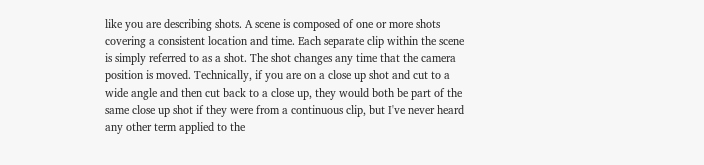like you are describing shots. A scene is composed of one or more shots covering a consistent location and time. Each separate clip within the scene is simply referred to as a shot. The shot changes any time that the camera position is moved. Technically, if you are on a close up shot and cut to a wide angle and then cut back to a close up, they would both be part of the same close up shot if they were from a continuous clip, but I've never heard any other term applied to the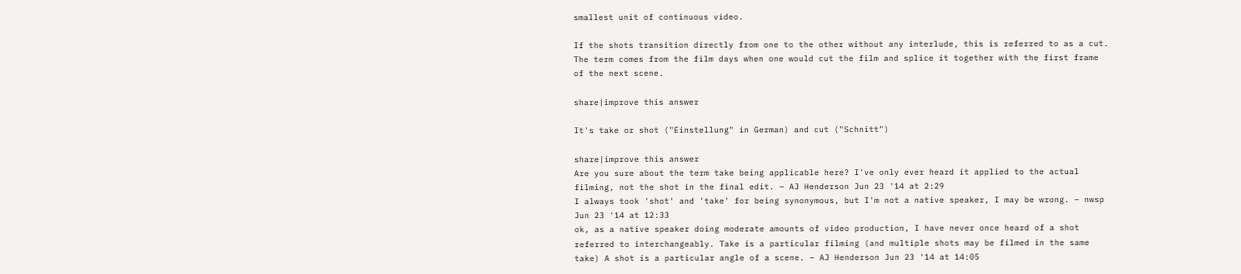smallest unit of continuous video.

If the shots transition directly from one to the other without any interlude, this is referred to as a cut. The term comes from the film days when one would cut the film and splice it together with the first frame of the next scene.

share|improve this answer

It's take or shot ("Einstellung" in German) and cut ("Schnitt")

share|improve this answer
Are you sure about the term take being applicable here? I've only ever heard it applied to the actual filming, not the shot in the final edit. – AJ Henderson Jun 23 '14 at 2:29
I always took 'shot' and 'take' for being synonymous, but I'm not a native speaker, I may be wrong. – nwsp Jun 23 '14 at 12:33
ok, as a native speaker doing moderate amounts of video production, I have never once heard of a shot referred to interchangeably. Take is a particular filming (and multiple shots may be filmed in the same take) A shot is a particular angle of a scene. – AJ Henderson Jun 23 '14 at 14:05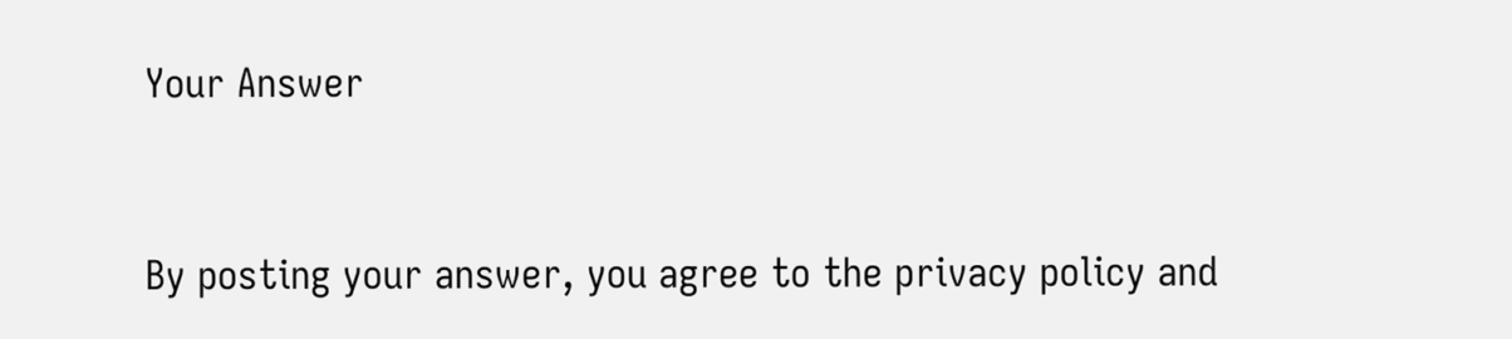Your Answer


By posting your answer, you agree to the privacy policy and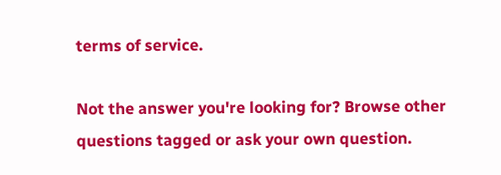terms of service.

Not the answer you're looking for? Browse other questions tagged or ask your own question.